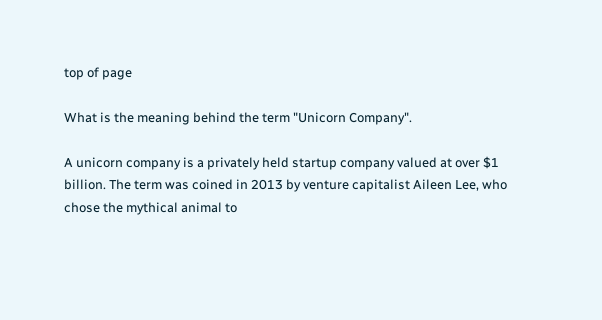top of page

What is the meaning behind the term "Unicorn Company".

A unicorn company is a privately held startup company valued at over $1 billion. The term was coined in 2013 by venture capitalist Aileen Lee, who chose the mythical animal to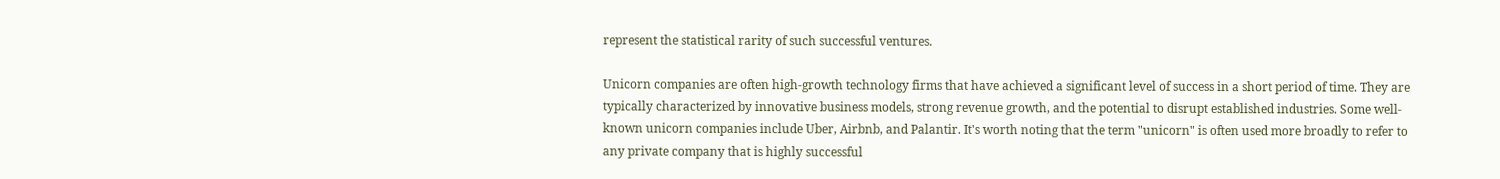represent the statistical rarity of such successful ventures.

Unicorn companies are often high-growth technology firms that have achieved a significant level of success in a short period of time. They are typically characterized by innovative business models, strong revenue growth, and the potential to disrupt established industries. Some well-known unicorn companies include Uber, Airbnb, and Palantir. It's worth noting that the term "unicorn" is often used more broadly to refer to any private company that is highly successful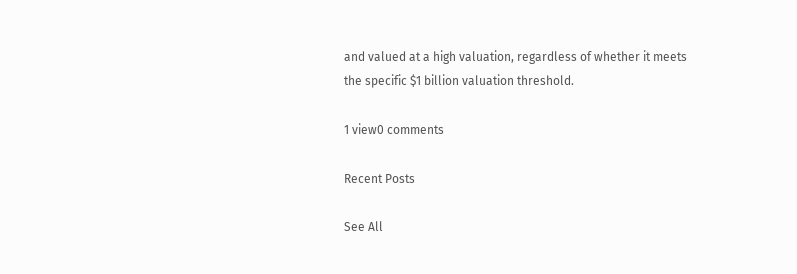and valued at a high valuation, regardless of whether it meets the specific $1 billion valuation threshold.

1 view0 comments

Recent Posts

See All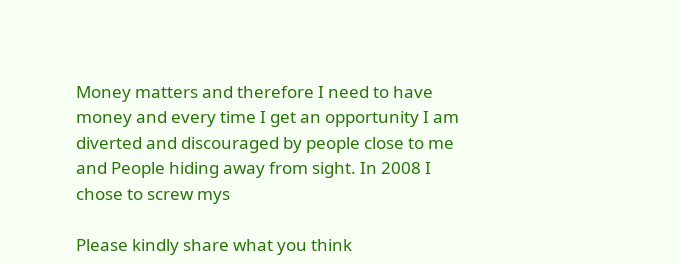Money matters and therefore I need to have money and every time I get an opportunity I am diverted and discouraged by people close to me and People hiding away from sight. In 2008 I chose to screw mys

Please kindly share what you think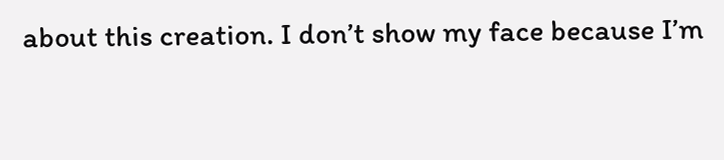about this creation. I don’t show my face because I’m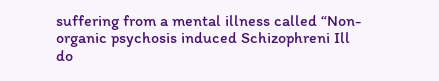suffering from a mental illness called “Non-organic psychosis induced Schizophreni Ill do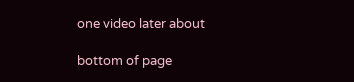one video later about

bottom of page